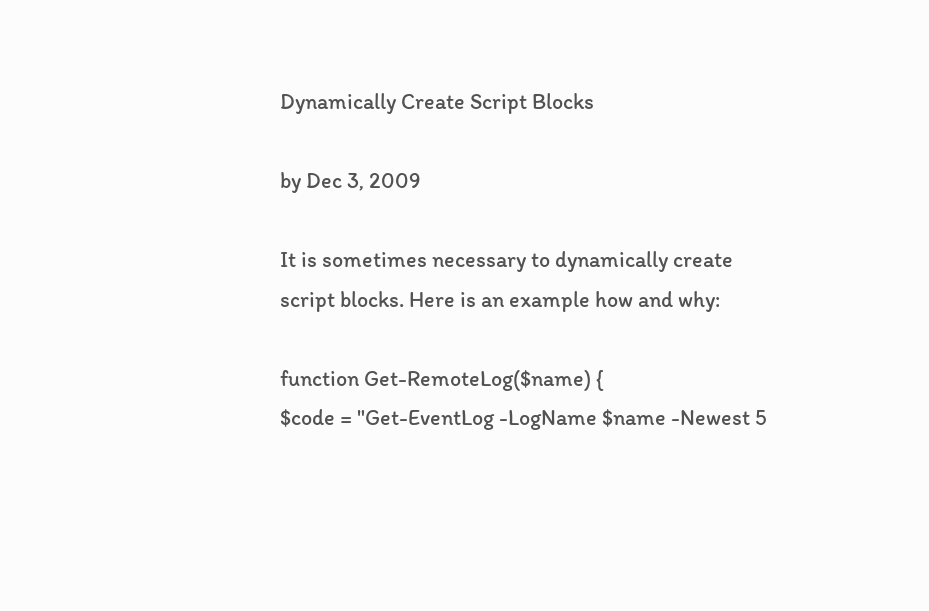Dynamically Create Script Blocks

by Dec 3, 2009

It is sometimes necessary to dynamically create script blocks. Here is an example how and why:

function Get-RemoteLog($name) {
$code = "Get-EventLog -LogName $name -Newest 5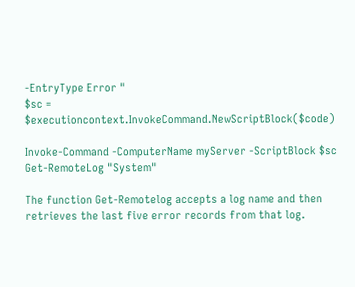-EntryType Error "
$sc = $executioncontext.InvokeCommand.NewScriptBlock($code)

Invoke-Command -ComputerName myServer -ScriptBlock $sc
Get-RemoteLog "System"

The function Get-Remotelog accepts a log name and then retrieves the last five error records from that log.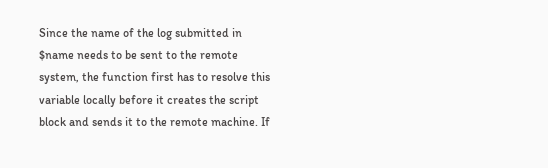Since the name of the log submitted in $name needs to be sent to the remote system, the function first has to resolve this variable locally before it creates the script block and sends it to the remote machine. If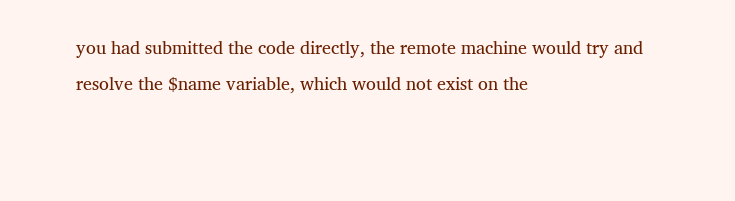you had submitted the code directly, the remote machine would try and resolve the $name variable, which would not exist on the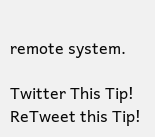remote system.

Twitter This Tip! ReTweet this Tip!